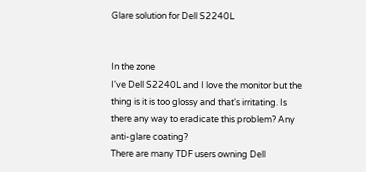Glare solution for Dell S2240L


In the zone
I've Dell S2240L and I love the monitor but the thing is it is too glossy and that's irritating. Is there any way to eradicate this problem? Any anti-glare coating?
There are many TDF users owning Dell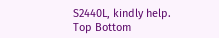S2440L, kindly help.
Top Bottom